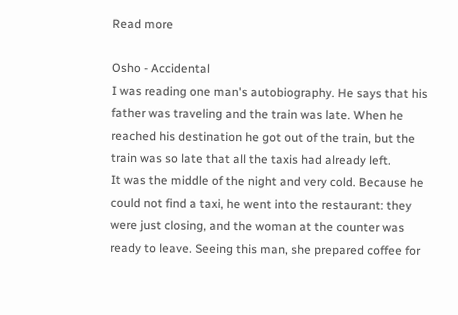Read more

Osho - Accidental
I was reading one man's autobiography. He says that his father was traveling and the train was late. When he reached his destination he got out of the train, but the train was so late that all the taxis had already left.
It was the middle of the night and very cold. Because he could not find a taxi, he went into the restaurant: they were just closing, and the woman at the counter was ready to leave. Seeing this man, she prepared coffee for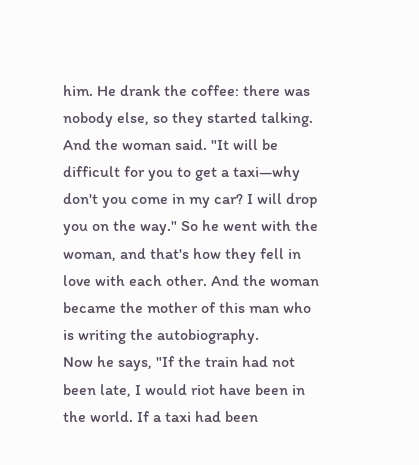him. He drank the coffee: there was nobody else, so they started talking.
And the woman said. "It will be difficult for you to get a taxi—why don't you come in my car? I will drop you on the way." So he went with the woman, and that's how they fell in love with each other. And the woman became the mother of this man who is writing the autobiography.
Now he says, "If the train had not been late, I would riot have been in the world. If a taxi had been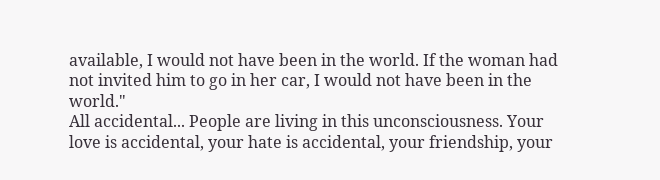available, I would not have been in the world. If the woman had not invited him to go in her car, I would not have been in the world."
All accidental... People are living in this unconsciousness. Your love is accidental, your hate is accidental, your friendship, your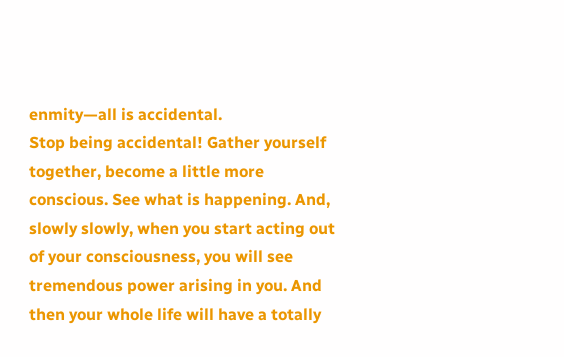enmity—all is accidental.
Stop being accidental! Gather yourself together, become a little more conscious. See what is happening. And, slowly slowly, when you start acting out of your consciousness, you will see tremendous power arising in you. And then your whole life will have a totally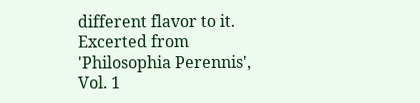different flavor to it.
Excerted from 'Philosophia Perennis', Vol. 1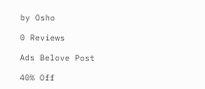by Osho

0 Reviews

Ads Belove Post

40% Off